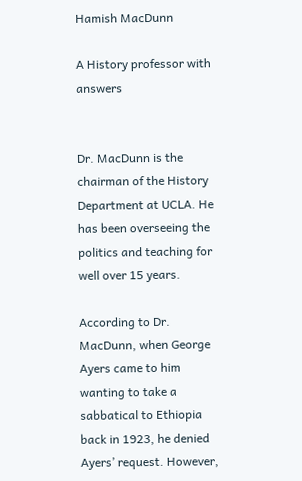Hamish MacDunn

A History professor with answers


Dr. MacDunn is the chairman of the History Department at UCLA. He has been overseeing the politics and teaching for well over 15 years.

According to Dr. MacDunn, when George Ayers came to him wanting to take a sabbatical to Ethiopia back in 1923, he denied Ayers’ request. However,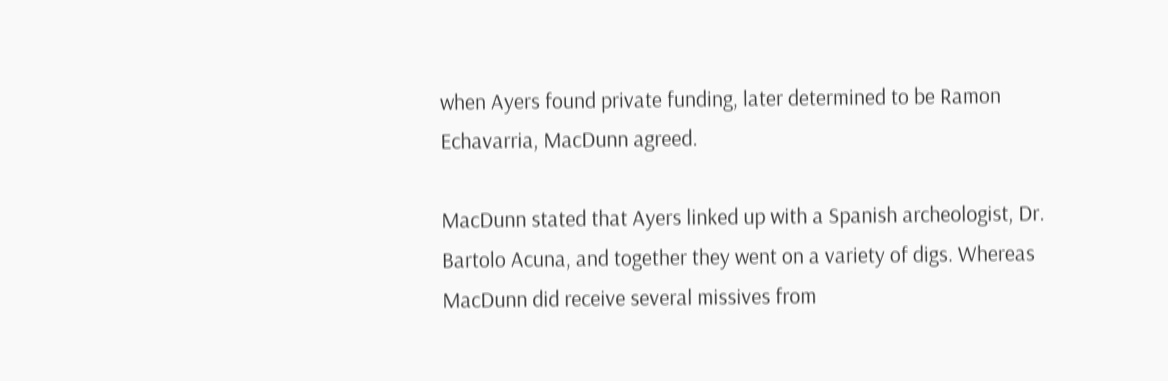when Ayers found private funding, later determined to be Ramon Echavarria, MacDunn agreed.

MacDunn stated that Ayers linked up with a Spanish archeologist, Dr. Bartolo Acuna, and together they went on a variety of digs. Whereas MacDunn did receive several missives from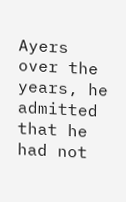Ayers over the years, he admitted that he had not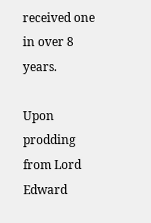received one in over 8 years.

Upon prodding from Lord Edward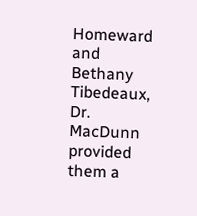Homeward and Bethany Tibedeaux, Dr. MacDunn provided them a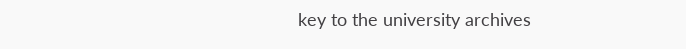key to the university archives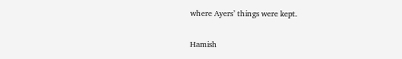where Ayers’ things were kept.

Hamish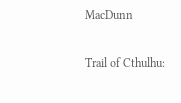MacDunn

Trail of Cthulhu: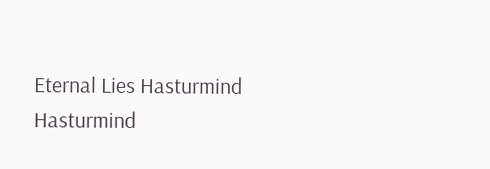Eternal Lies Hasturmind Hasturmind